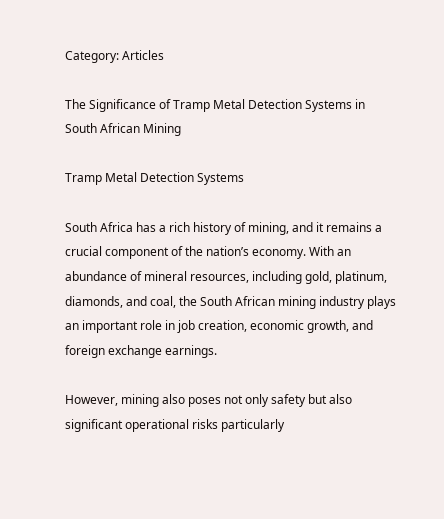Category: Articles

The Significance of Tramp Metal Detection Systems in South African Mining

Tramp Metal Detection Systems

South Africa has a rich history of mining, and it remains a crucial component of the nation’s economy. With an abundance of mineral resources, including gold, platinum, diamonds, and coal, the South African mining industry plays an important role in job creation, economic growth, and foreign exchange earnings.

However, mining also poses not only safety but also significant operational risks particularly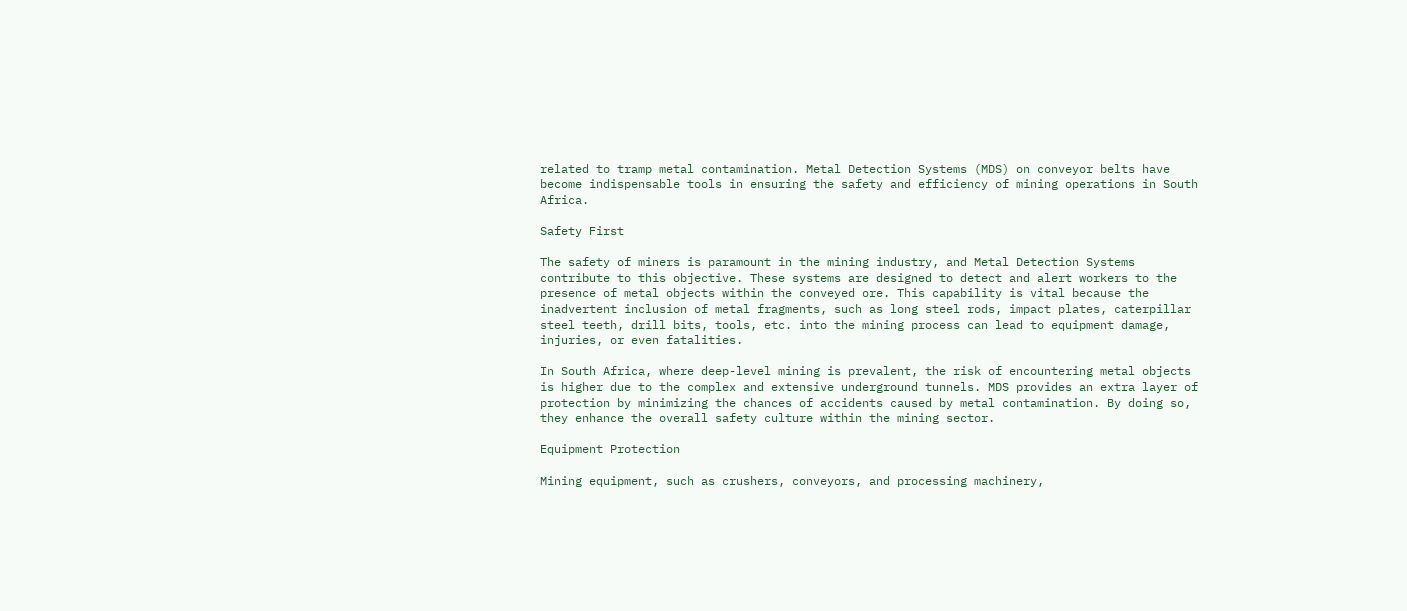related to tramp metal contamination. Metal Detection Systems (MDS) on conveyor belts have become indispensable tools in ensuring the safety and efficiency of mining operations in South Africa.

Safety First

The safety of miners is paramount in the mining industry, and Metal Detection Systems contribute to this objective. These systems are designed to detect and alert workers to the presence of metal objects within the conveyed ore. This capability is vital because the inadvertent inclusion of metal fragments, such as long steel rods, impact plates, caterpillar steel teeth, drill bits, tools, etc. into the mining process can lead to equipment damage, injuries, or even fatalities.

In South Africa, where deep-level mining is prevalent, the risk of encountering metal objects is higher due to the complex and extensive underground tunnels. MDS provides an extra layer of protection by minimizing the chances of accidents caused by metal contamination. By doing so, they enhance the overall safety culture within the mining sector.

Equipment Protection

Mining equipment, such as crushers, conveyors, and processing machinery,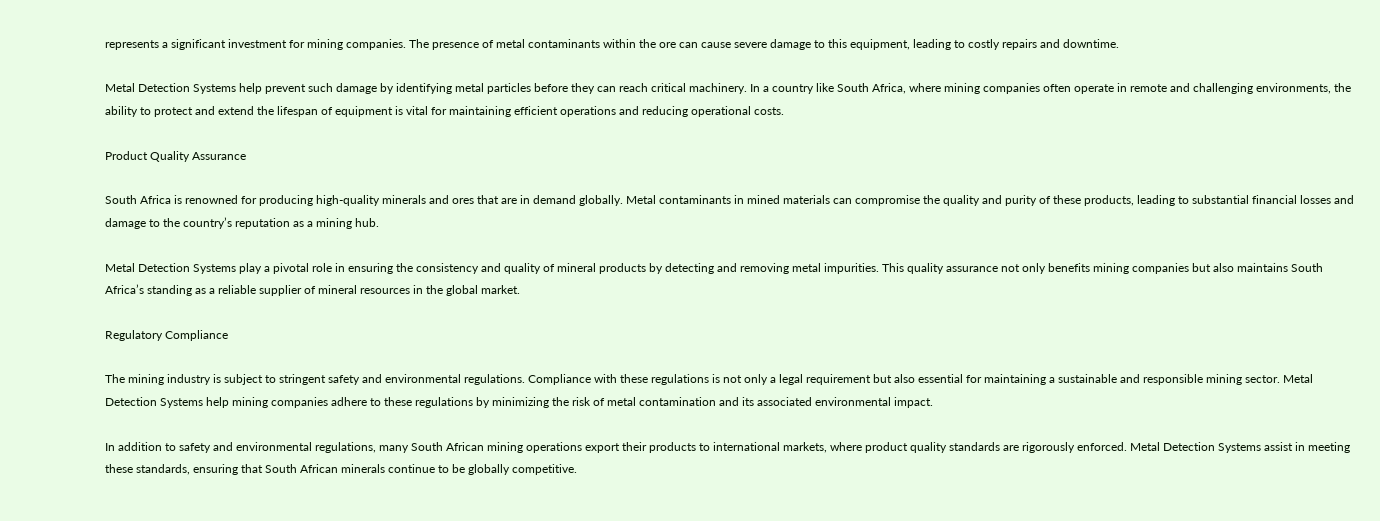represents a significant investment for mining companies. The presence of metal contaminants within the ore can cause severe damage to this equipment, leading to costly repairs and downtime.

Metal Detection Systems help prevent such damage by identifying metal particles before they can reach critical machinery. In a country like South Africa, where mining companies often operate in remote and challenging environments, the ability to protect and extend the lifespan of equipment is vital for maintaining efficient operations and reducing operational costs.

Product Quality Assurance

South Africa is renowned for producing high-quality minerals and ores that are in demand globally. Metal contaminants in mined materials can compromise the quality and purity of these products, leading to substantial financial losses and damage to the country’s reputation as a mining hub.

Metal Detection Systems play a pivotal role in ensuring the consistency and quality of mineral products by detecting and removing metal impurities. This quality assurance not only benefits mining companies but also maintains South Africa’s standing as a reliable supplier of mineral resources in the global market.

Regulatory Compliance

The mining industry is subject to stringent safety and environmental regulations. Compliance with these regulations is not only a legal requirement but also essential for maintaining a sustainable and responsible mining sector. Metal Detection Systems help mining companies adhere to these regulations by minimizing the risk of metal contamination and its associated environmental impact.

In addition to safety and environmental regulations, many South African mining operations export their products to international markets, where product quality standards are rigorously enforced. Metal Detection Systems assist in meeting these standards, ensuring that South African minerals continue to be globally competitive.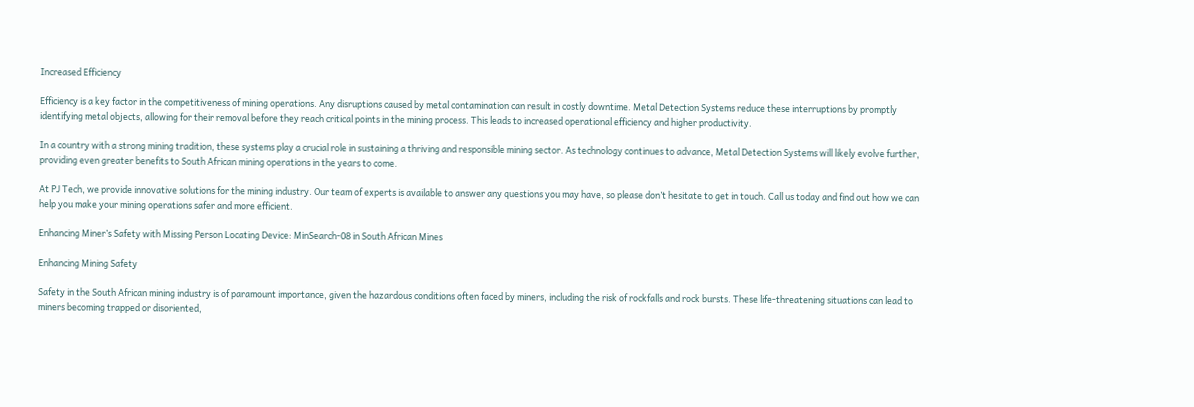Increased Efficiency

Efficiency is a key factor in the competitiveness of mining operations. Any disruptions caused by metal contamination can result in costly downtime. Metal Detection Systems reduce these interruptions by promptly identifying metal objects, allowing for their removal before they reach critical points in the mining process. This leads to increased operational efficiency and higher productivity.

In a country with a strong mining tradition, these systems play a crucial role in sustaining a thriving and responsible mining sector. As technology continues to advance, Metal Detection Systems will likely evolve further, providing even greater benefits to South African mining operations in the years to come.

At PJ Tech, we provide innovative solutions for the mining industry. Our team of experts is available to answer any questions you may have, so please don’t hesitate to get in touch. Call us today and find out how we can help you make your mining operations safer and more efficient.

Enhancing Miner’s Safety with Missing Person Locating Device: MinSearch-08 in South African Mines

Enhancing Mining Safety

Safety in the South African mining industry is of paramount importance, given the hazardous conditions often faced by miners, including the risk of rockfalls and rock bursts. These life-threatening situations can lead to miners becoming trapped or disoriented,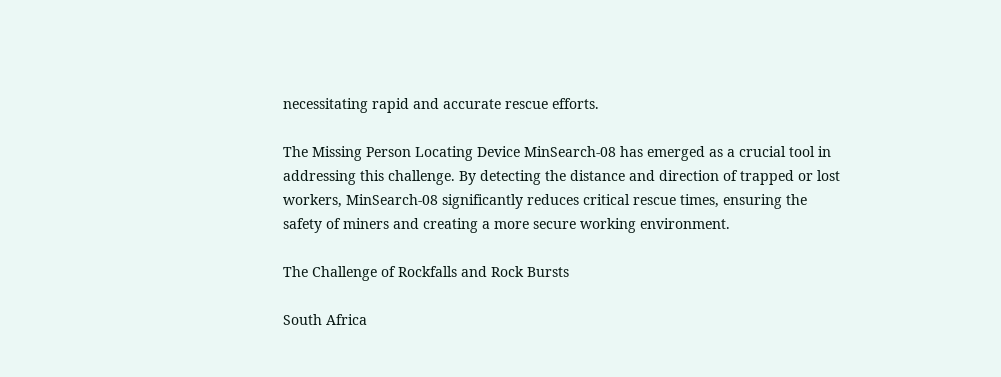necessitating rapid and accurate rescue efforts.

The Missing Person Locating Device MinSearch-08 has emerged as a crucial tool in addressing this challenge. By detecting the distance and direction of trapped or lost workers, MinSearch-08 significantly reduces critical rescue times, ensuring the safety of miners and creating a more secure working environment.

The Challenge of Rockfalls and Rock Bursts

South Africa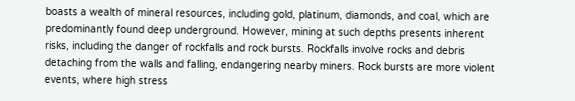boasts a wealth of mineral resources, including gold, platinum, diamonds, and coal, which are predominantly found deep underground. However, mining at such depths presents inherent risks, including the danger of rockfalls and rock bursts. Rockfalls involve rocks and debris detaching from the walls and falling, endangering nearby miners. Rock bursts are more violent events, where high stress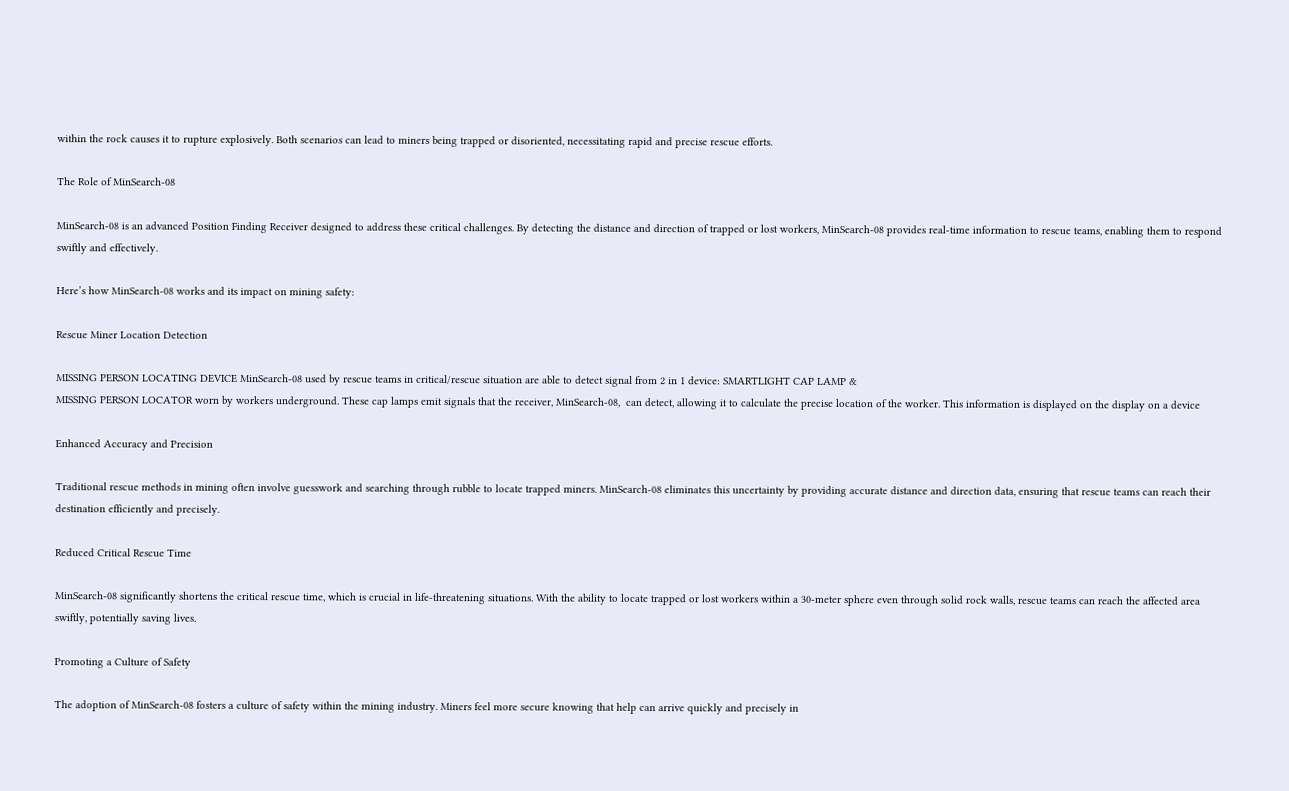within the rock causes it to rupture explosively. Both scenarios can lead to miners being trapped or disoriented, necessitating rapid and precise rescue efforts.

The Role of MinSearch-08

MinSearch-08 is an advanced Position Finding Receiver designed to address these critical challenges. By detecting the distance and direction of trapped or lost workers, MinSearch-08 provides real-time information to rescue teams, enabling them to respond swiftly and effectively.

Here’s how MinSearch-08 works and its impact on mining safety:

Rescue Miner Location Detection

MISSING PERSON LOCATING DEVICE MinSearch-08 used by rescue teams in critical/rescue situation are able to detect signal from 2 in 1 device: SMARTLIGHT CAP LAMP &
MISSING PERSON LOCATOR worn by workers underground. These cap lamps emit signals that the receiver, MinSearch-08,  can detect, allowing it to calculate the precise location of the worker. This information is displayed on the display on a device

Enhanced Accuracy and Precision

Traditional rescue methods in mining often involve guesswork and searching through rubble to locate trapped miners. MinSearch-08 eliminates this uncertainty by providing accurate distance and direction data, ensuring that rescue teams can reach their destination efficiently and precisely.

Reduced Critical Rescue Time

MinSearch-08 significantly shortens the critical rescue time, which is crucial in life-threatening situations. With the ability to locate trapped or lost workers within a 30-meter sphere even through solid rock walls, rescue teams can reach the affected area swiftly, potentially saving lives.

Promoting a Culture of Safety

The adoption of MinSearch-08 fosters a culture of safety within the mining industry. Miners feel more secure knowing that help can arrive quickly and precisely in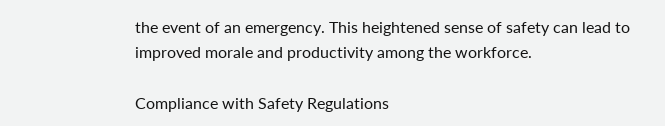the event of an emergency. This heightened sense of safety can lead to improved morale and productivity among the workforce.

Compliance with Safety Regulations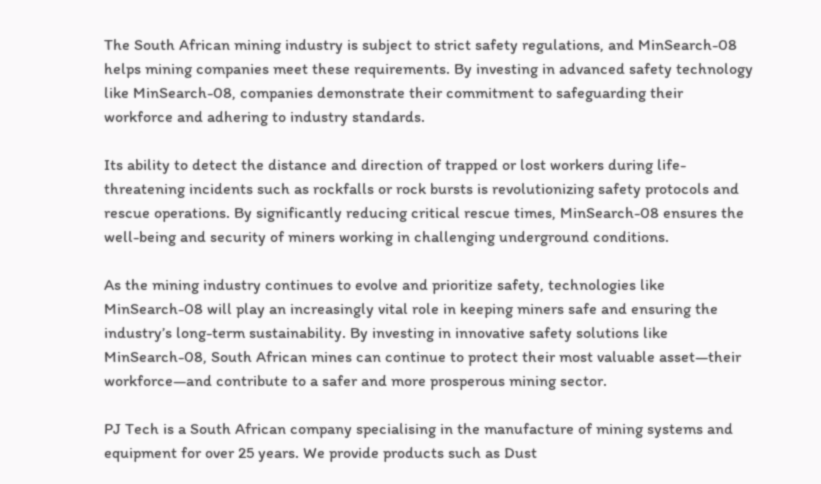The South African mining industry is subject to strict safety regulations, and MinSearch-08 helps mining companies meet these requirements. By investing in advanced safety technology like MinSearch-08, companies demonstrate their commitment to safeguarding their workforce and adhering to industry standards.

Its ability to detect the distance and direction of trapped or lost workers during life-threatening incidents such as rockfalls or rock bursts is revolutionizing safety protocols and rescue operations. By significantly reducing critical rescue times, MinSearch-08 ensures the well-being and security of miners working in challenging underground conditions.

As the mining industry continues to evolve and prioritize safety, technologies like MinSearch-08 will play an increasingly vital role in keeping miners safe and ensuring the industry’s long-term sustainability. By investing in innovative safety solutions like MinSearch-08, South African mines can continue to protect their most valuable asset—their workforce—and contribute to a safer and more prosperous mining sector.

PJ Tech is a South African company specialising in the manufacture of mining systems and equipment for over 25 years. We provide products such as Dust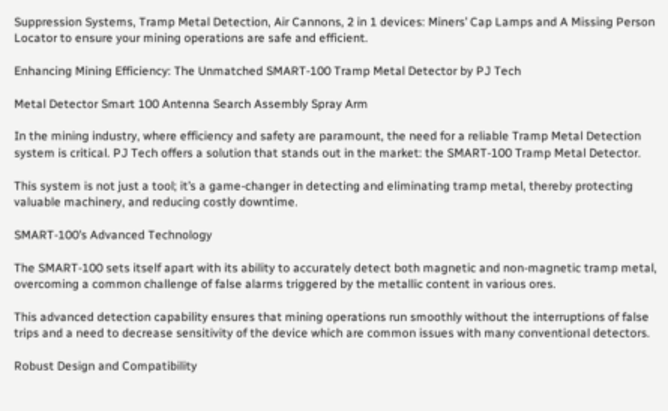Suppression Systems, Tramp Metal Detection, Air Cannons, 2 in 1 devices: Miners’ Cap Lamps and A Missing Person Locator to ensure your mining operations are safe and efficient.

Enhancing Mining Efficiency: The Unmatched SMART-100 Tramp Metal Detector by PJ Tech

Metal Detector Smart 100 Antenna Search Assembly Spray Arm

In the mining industry, where efficiency and safety are paramount, the need for a reliable Tramp Metal Detection system is critical. PJ Tech offers a solution that stands out in the market: the SMART-100 Tramp Metal Detector.

This system is not just a tool; it’s a game-changer in detecting and eliminating tramp metal, thereby protecting valuable machinery, and reducing costly downtime.

SMART-100’s Advanced Technology

The SMART-100 sets itself apart with its ability to accurately detect both magnetic and non-magnetic tramp metal, overcoming a common challenge of false alarms triggered by the metallic content in various ores.

This advanced detection capability ensures that mining operations run smoothly without the interruptions of false trips and a need to decrease sensitivity of the device which are common issues with many conventional detectors.

Robust Design and Compatibility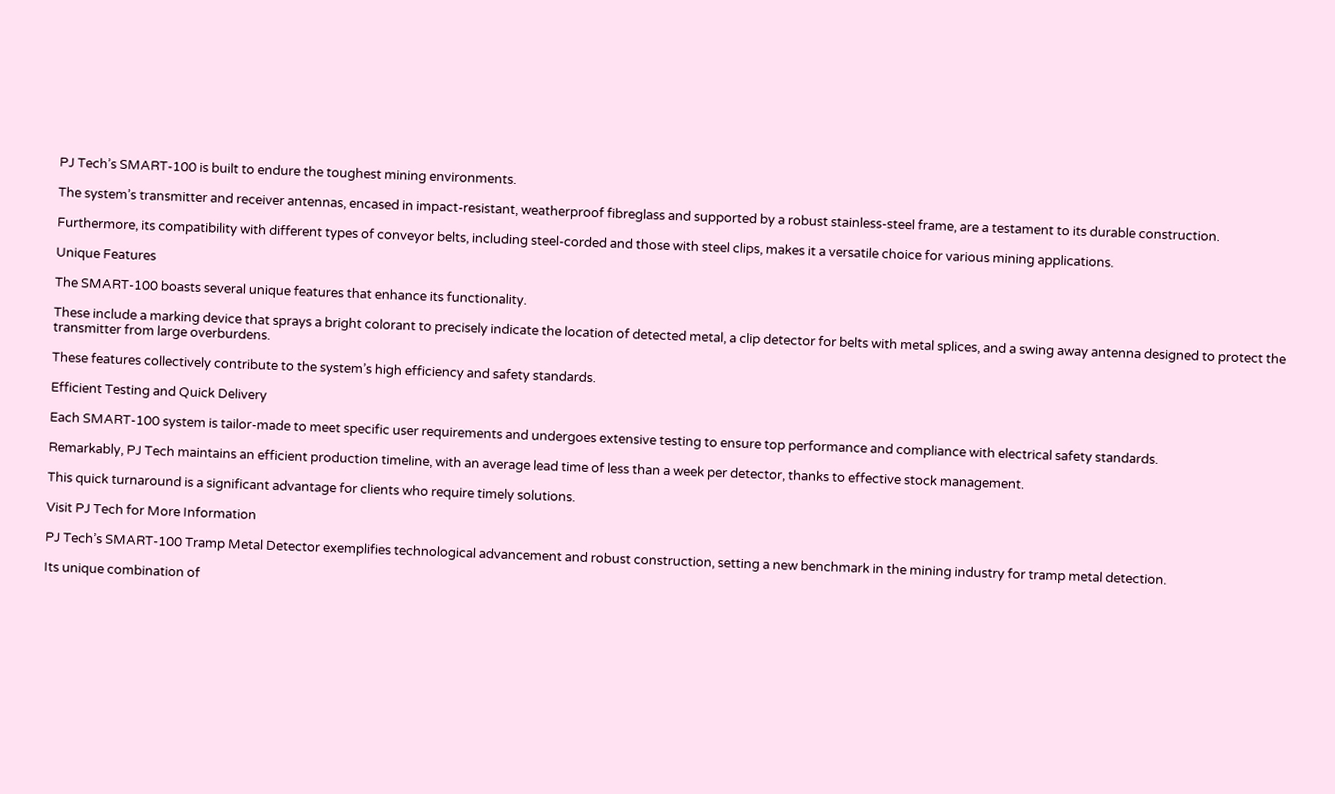PJ Tech’s SMART-100 is built to endure the toughest mining environments.

The system’s transmitter and receiver antennas, encased in impact-resistant, weatherproof fibreglass and supported by a robust stainless-steel frame, are a testament to its durable construction.

Furthermore, its compatibility with different types of conveyor belts, including steel-corded and those with steel clips, makes it a versatile choice for various mining applications.

Unique Features

The SMART-100 boasts several unique features that enhance its functionality.

These include a marking device that sprays a bright colorant to precisely indicate the location of detected metal, a clip detector for belts with metal splices, and a swing away antenna designed to protect the transmitter from large overburdens.

These features collectively contribute to the system’s high efficiency and safety standards.

Efficient Testing and Quick Delivery

Each SMART-100 system is tailor-made to meet specific user requirements and undergoes extensive testing to ensure top performance and compliance with electrical safety standards.

Remarkably, PJ Tech maintains an efficient production timeline, with an average lead time of less than a week per detector, thanks to effective stock management.

This quick turnaround is a significant advantage for clients who require timely solutions.

Visit PJ Tech for More Information

PJ Tech’s SMART-100 Tramp Metal Detector exemplifies technological advancement and robust construction, setting a new benchmark in the mining industry for tramp metal detection.

Its unique combination of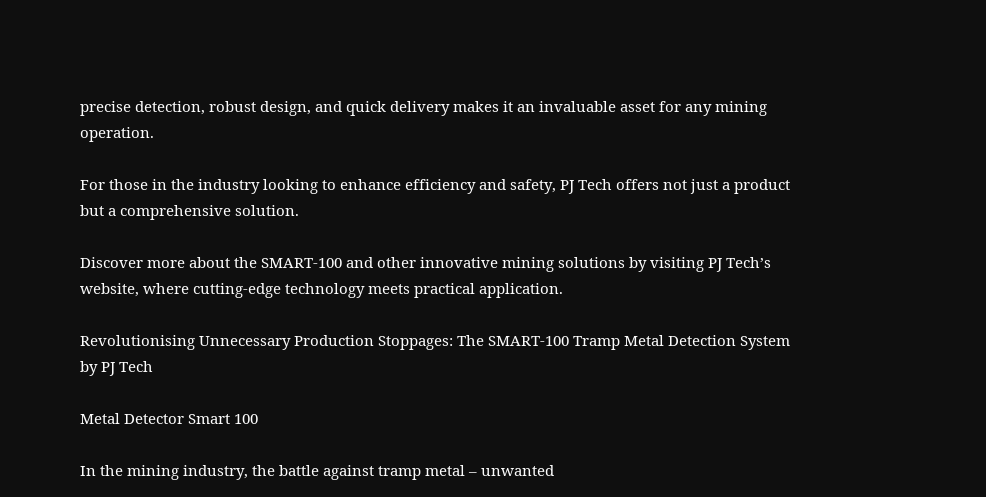precise detection, robust design, and quick delivery makes it an invaluable asset for any mining operation.

For those in the industry looking to enhance efficiency and safety, PJ Tech offers not just a product but a comprehensive solution.

Discover more about the SMART-100 and other innovative mining solutions by visiting PJ Tech’s website, where cutting-edge technology meets practical application.

Revolutionising Unnecessary Production Stoppages: The SMART-100 Tramp Metal Detection System by PJ Tech

Metal Detector Smart 100

In the mining industry, the battle against tramp metal – unwanted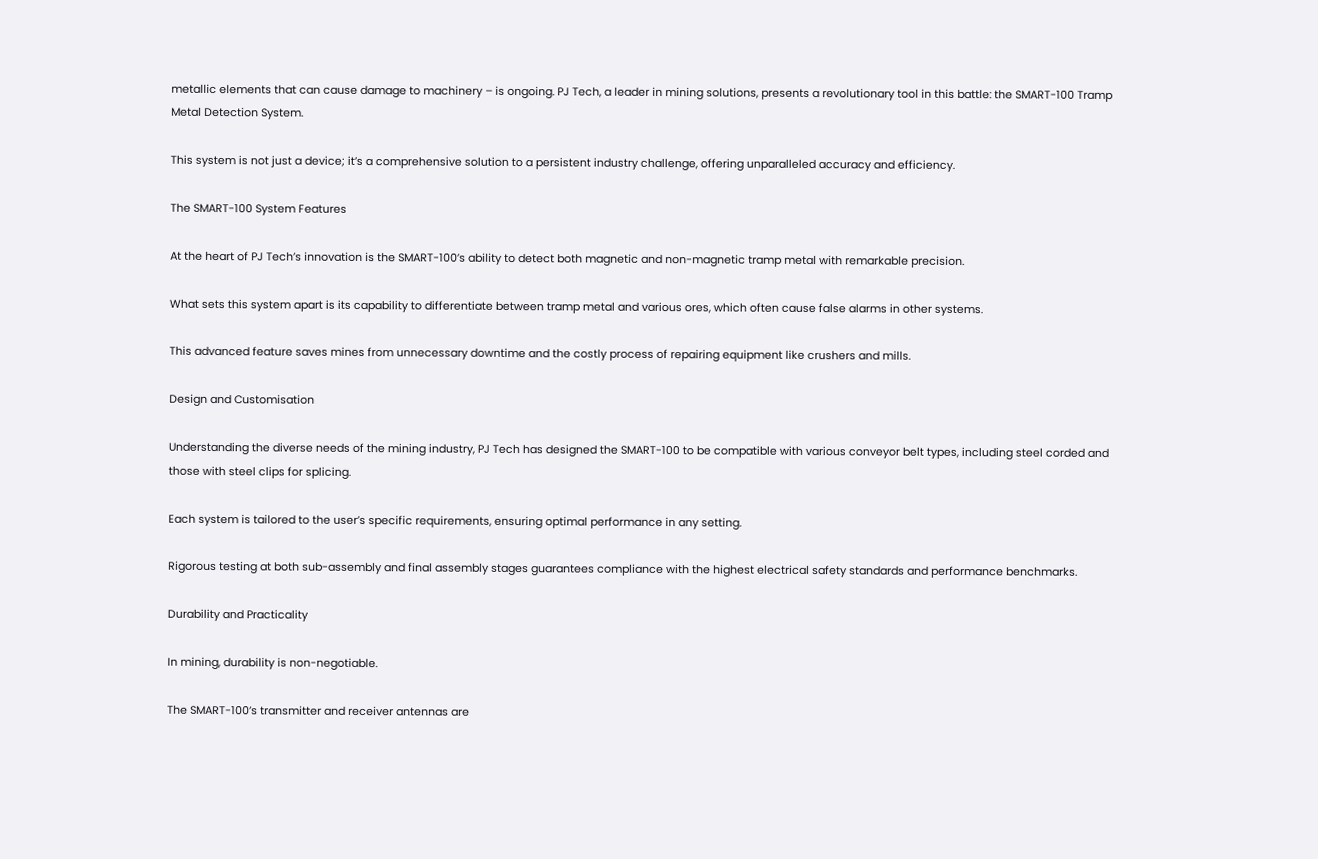metallic elements that can cause damage to machinery – is ongoing. PJ Tech, a leader in mining solutions, presents a revolutionary tool in this battle: the SMART-100 Tramp Metal Detection System.

This system is not just a device; it’s a comprehensive solution to a persistent industry challenge, offering unparalleled accuracy and efficiency.

The SMART-100 System Features

At the heart of PJ Tech’s innovation is the SMART-100’s ability to detect both magnetic and non-magnetic tramp metal with remarkable precision.

What sets this system apart is its capability to differentiate between tramp metal and various ores, which often cause false alarms in other systems.

This advanced feature saves mines from unnecessary downtime and the costly process of repairing equipment like crushers and mills.

Design and Customisation

Understanding the diverse needs of the mining industry, PJ Tech has designed the SMART-100 to be compatible with various conveyor belt types, including steel corded and those with steel clips for splicing.

Each system is tailored to the user’s specific requirements, ensuring optimal performance in any setting.

Rigorous testing at both sub-assembly and final assembly stages guarantees compliance with the highest electrical safety standards and performance benchmarks.

Durability and Practicality

In mining, durability is non-negotiable.

The SMART-100’s transmitter and receiver antennas are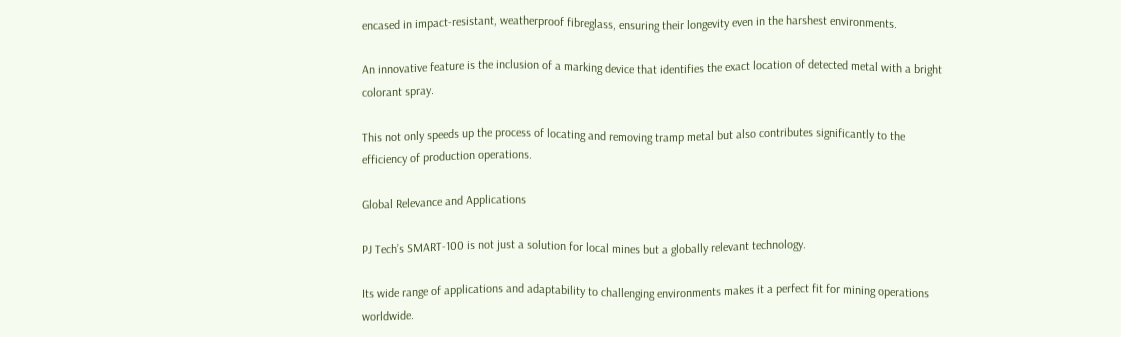encased in impact-resistant, weatherproof fibreglass, ensuring their longevity even in the harshest environments.

An innovative feature is the inclusion of a marking device that identifies the exact location of detected metal with a bright colorant spray.

This not only speeds up the process of locating and removing tramp metal but also contributes significantly to the efficiency of production operations.

Global Relevance and Applications

PJ Tech’s SMART-100 is not just a solution for local mines but a globally relevant technology.

Its wide range of applications and adaptability to challenging environments makes it a perfect fit for mining operations worldwide.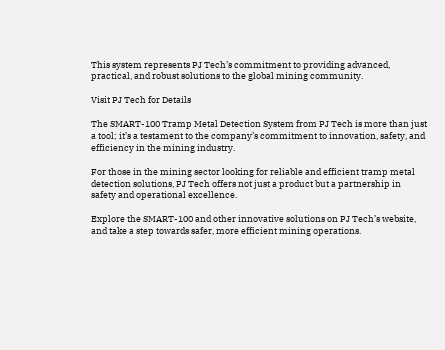This system represents PJ Tech’s commitment to providing advanced, practical, and robust solutions to the global mining community.

Visit PJ Tech for Details

The SMART-100 Tramp Metal Detection System from PJ Tech is more than just a tool; it’s a testament to the company’s commitment to innovation, safety, and efficiency in the mining industry.

For those in the mining sector looking for reliable and efficient tramp metal detection solutions, PJ Tech offers not just a product but a partnership in safety and operational excellence.

Explore the SMART-100 and other innovative solutions on PJ Tech’s website, and take a step towards safer, more efficient mining operations.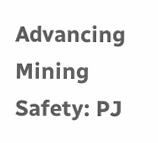Advancing Mining Safety: PJ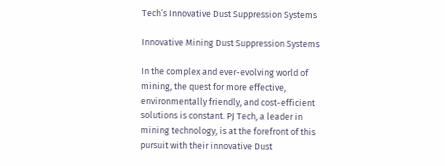Tech’s Innovative Dust Suppression Systems

Innovative Mining Dust Suppression Systems

In the complex and ever-evolving world of mining, the quest for more effective, environmentally friendly, and cost-efficient solutions is constant. PJ Tech, a leader in mining technology, is at the forefront of this pursuit with their innovative Dust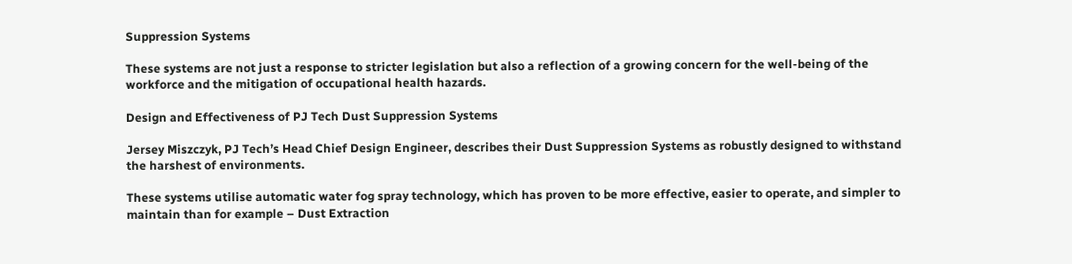Suppression Systems

These systems are not just a response to stricter legislation but also a reflection of a growing concern for the well-being of the workforce and the mitigation of occupational health hazards.

Design and Effectiveness of PJ Tech Dust Suppression Systems

Jersey Miszczyk, PJ Tech’s Head Chief Design Engineer, describes their Dust Suppression Systems as robustly designed to withstand the harshest of environments.

These systems utilise automatic water fog spray technology, which has proven to be more effective, easier to operate, and simpler to maintain than for example – Dust Extraction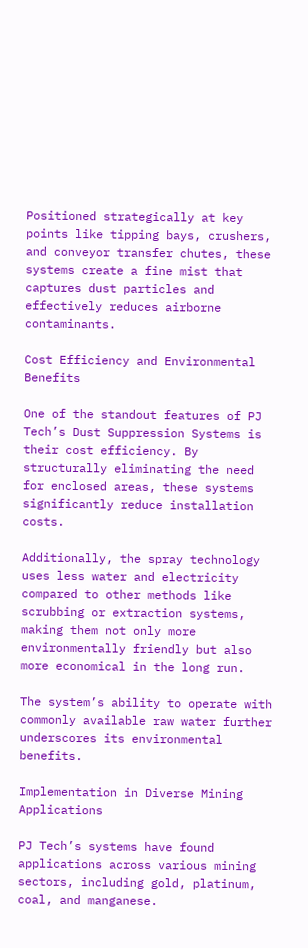Positioned strategically at key points like tipping bays, crushers, and conveyor transfer chutes, these systems create a fine mist that captures dust particles and effectively reduces airborne contaminants.

Cost Efficiency and Environmental Benefits

One of the standout features of PJ Tech’s Dust Suppression Systems is their cost efficiency. By structurally eliminating the need for enclosed areas, these systems significantly reduce installation costs.

Additionally, the spray technology uses less water and electricity compared to other methods like scrubbing or extraction systems, making them not only more environmentally friendly but also more economical in the long run.

The system’s ability to operate with commonly available raw water further underscores its environmental benefits.

Implementation in Diverse Mining Applications

PJ Tech’s systems have found applications across various mining sectors, including gold, platinum, coal, and manganese.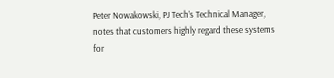Peter Nowakowski, PJ Tech’s Technical Manager, notes that customers highly regard these systems for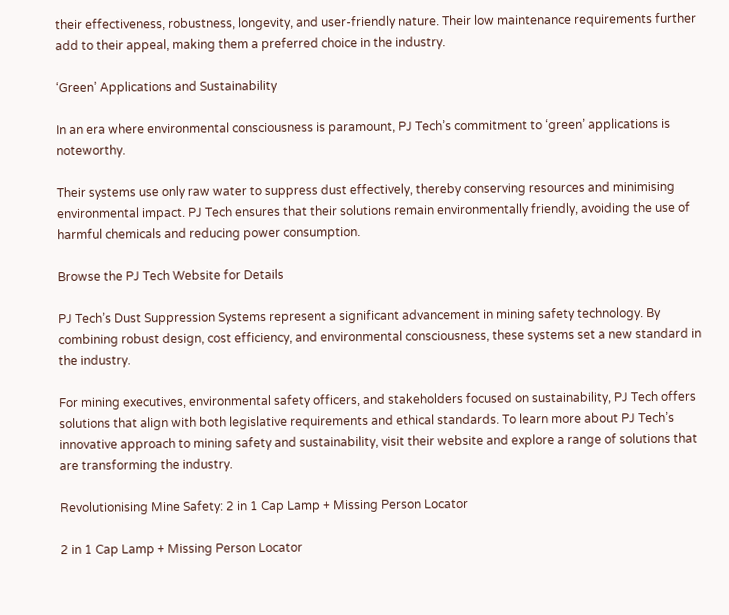their effectiveness, robustness, longevity, and user-friendly nature. Their low maintenance requirements further add to their appeal, making them a preferred choice in the industry.

‘Green’ Applications and Sustainability

In an era where environmental consciousness is paramount, PJ Tech’s commitment to ‘green’ applications is noteworthy.

Their systems use only raw water to suppress dust effectively, thereby conserving resources and minimising environmental impact. PJ Tech ensures that their solutions remain environmentally friendly, avoiding the use of harmful chemicals and reducing power consumption.

Browse the PJ Tech Website for Details

PJ Tech’s Dust Suppression Systems represent a significant advancement in mining safety technology. By combining robust design, cost efficiency, and environmental consciousness, these systems set a new standard in the industry.

For mining executives, environmental safety officers, and stakeholders focused on sustainability, PJ Tech offers solutions that align with both legislative requirements and ethical standards. To learn more about PJ Tech’s innovative approach to mining safety and sustainability, visit their website and explore a range of solutions that are transforming the industry.

Revolutionising Mine Safety: 2 in 1 Cap Lamp + Missing Person Locator

2 in 1 Cap Lamp + Missing Person Locator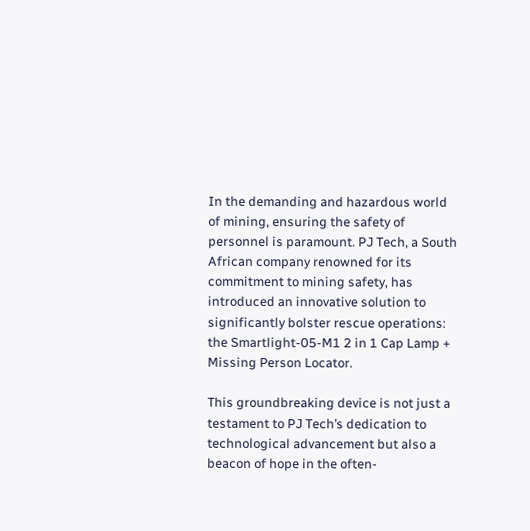In the demanding and hazardous world of mining, ensuring the safety of personnel is paramount. PJ Tech, a South African company renowned for its commitment to mining safety, has introduced an innovative solution to significantly bolster rescue operations: the Smartlight-05-M1 2 in 1 Cap Lamp + Missing Person Locator.

This groundbreaking device is not just a testament to PJ Tech’s dedication to technological advancement but also a beacon of hope in the often-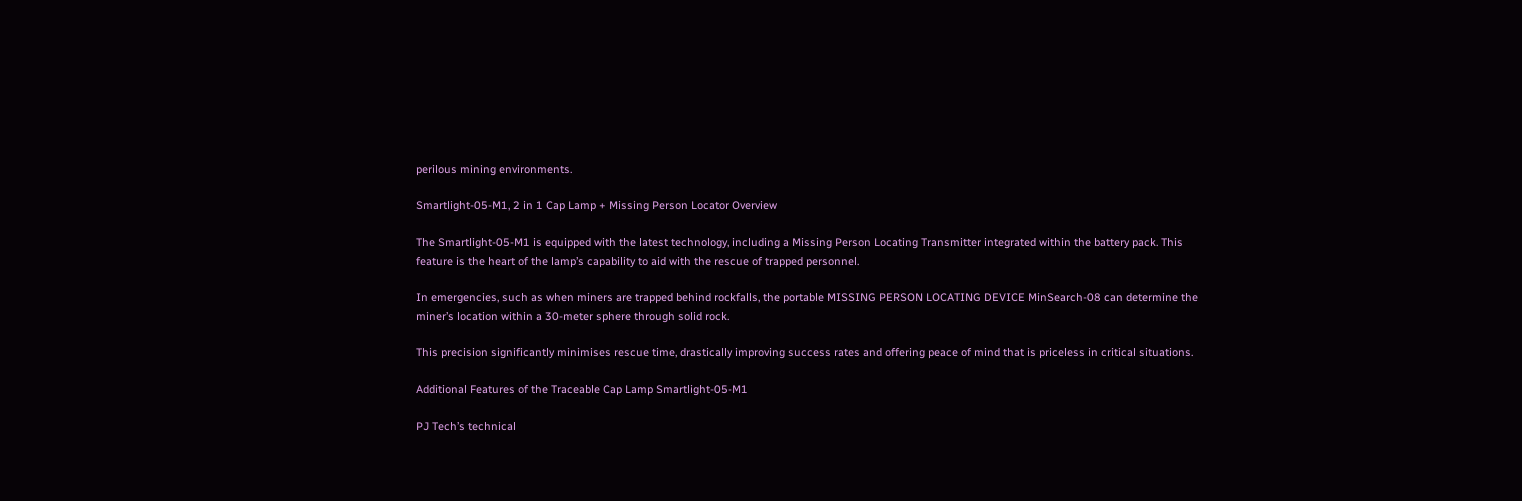perilous mining environments.

Smartlight-05-M1, 2 in 1 Cap Lamp + Missing Person Locator Overview

The Smartlight-05-M1 is equipped with the latest technology, including a Missing Person Locating Transmitter integrated within the battery pack. This feature is the heart of the lamp’s capability to aid with the rescue of trapped personnel.

In emergencies, such as when miners are trapped behind rockfalls, the portable MISSING PERSON LOCATING DEVICE MinSearch-08 can determine the miner’s location within a 30-meter sphere through solid rock.

This precision significantly minimises rescue time, drastically improving success rates and offering peace of mind that is priceless in critical situations.

Additional Features of the Traceable Cap Lamp Smartlight-05-M1

PJ Tech’s technical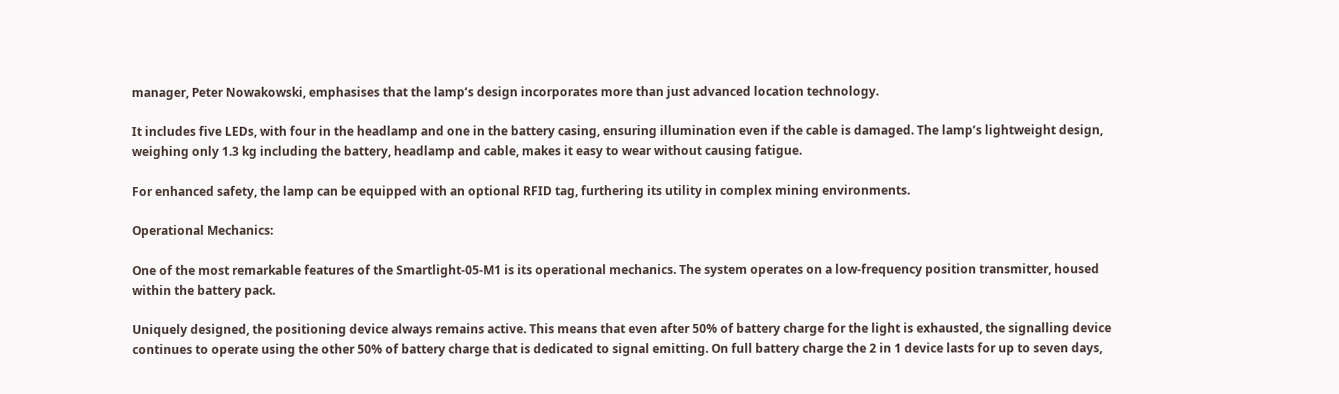manager, Peter Nowakowski, emphasises that the lamp’s design incorporates more than just advanced location technology.

It includes five LEDs, with four in the headlamp and one in the battery casing, ensuring illumination even if the cable is damaged. The lamp’s lightweight design, weighing only 1.3 kg including the battery, headlamp and cable, makes it easy to wear without causing fatigue.

For enhanced safety, the lamp can be equipped with an optional RFID tag, furthering its utility in complex mining environments.

Operational Mechanics:

One of the most remarkable features of the Smartlight-05-M1 is its operational mechanics. The system operates on a low-frequency position transmitter, housed within the battery pack.

Uniquely designed, the positioning device always remains active. This means that even after 50% of battery charge for the light is exhausted, the signalling device continues to operate using the other 50% of battery charge that is dedicated to signal emitting. On full battery charge the 2 in 1 device lasts for up to seven days,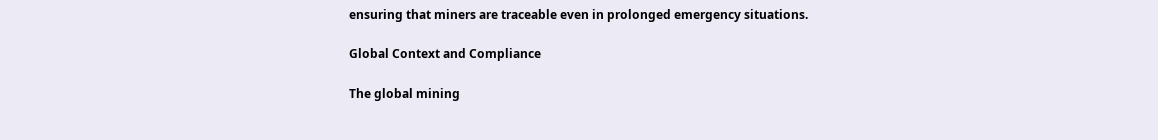ensuring that miners are traceable even in prolonged emergency situations.

Global Context and Compliance

The global mining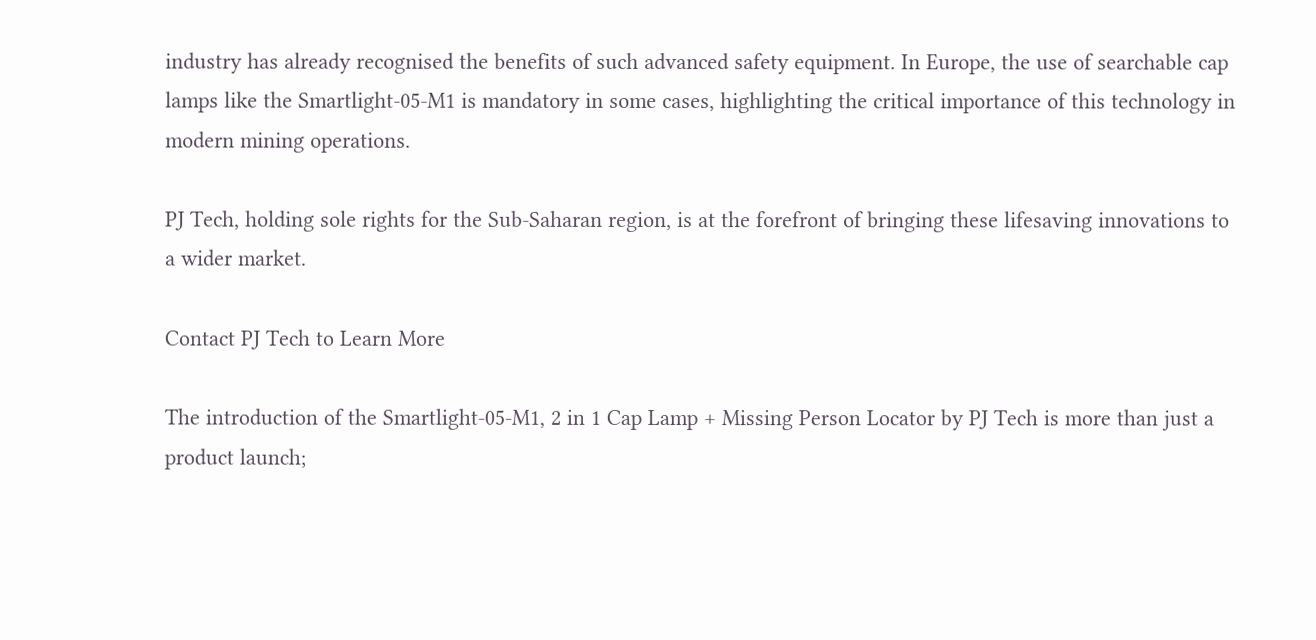industry has already recognised the benefits of such advanced safety equipment. In Europe, the use of searchable cap lamps like the Smartlight-05-M1 is mandatory in some cases, highlighting the critical importance of this technology in modern mining operations.

PJ Tech, holding sole rights for the Sub-Saharan region, is at the forefront of bringing these lifesaving innovations to a wider market.

Contact PJ Tech to Learn More

The introduction of the Smartlight-05-M1, 2 in 1 Cap Lamp + Missing Person Locator by PJ Tech is more than just a product launch;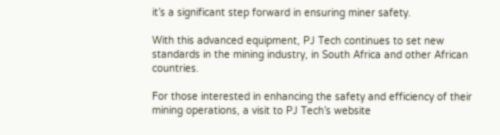it’s a significant step forward in ensuring miner safety.

With this advanced equipment, PJ Tech continues to set new standards in the mining industry, in South Africa and other African countries.

For those interested in enhancing the safety and efficiency of their mining operations, a visit to PJ Tech’s website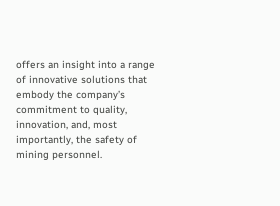offers an insight into a range of innovative solutions that embody the company’s commitment to quality, innovation, and, most importantly, the safety of mining personnel.